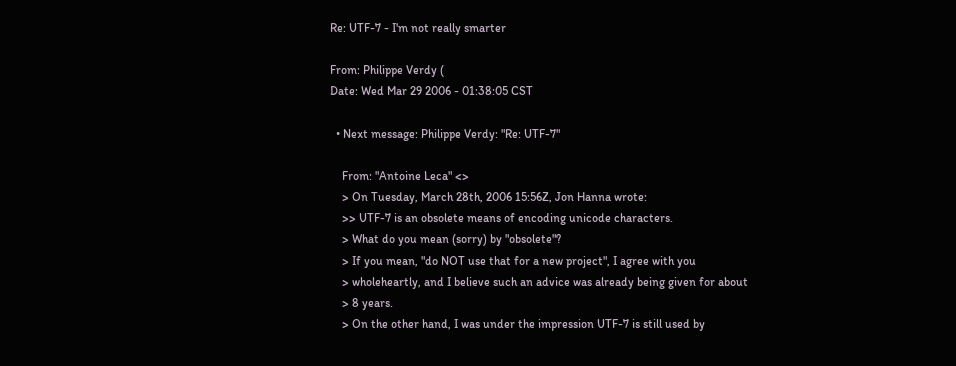Re: UTF-7 - I'm not really smarter

From: Philippe Verdy (
Date: Wed Mar 29 2006 - 01:38:05 CST

  • Next message: Philippe Verdy: "Re: UTF-7"

    From: "Antoine Leca" <>
    > On Tuesday, March 28th, 2006 15:56Z, Jon Hanna wrote:
    >> UTF-7 is an obsolete means of encoding unicode characters.
    > What do you mean (sorry) by "obsolete"?
    > If you mean, "do NOT use that for a new project", I agree with you
    > wholeheartly, and I believe such an advice was already being given for about
    > 8 years.
    > On the other hand, I was under the impression UTF-7 is still used by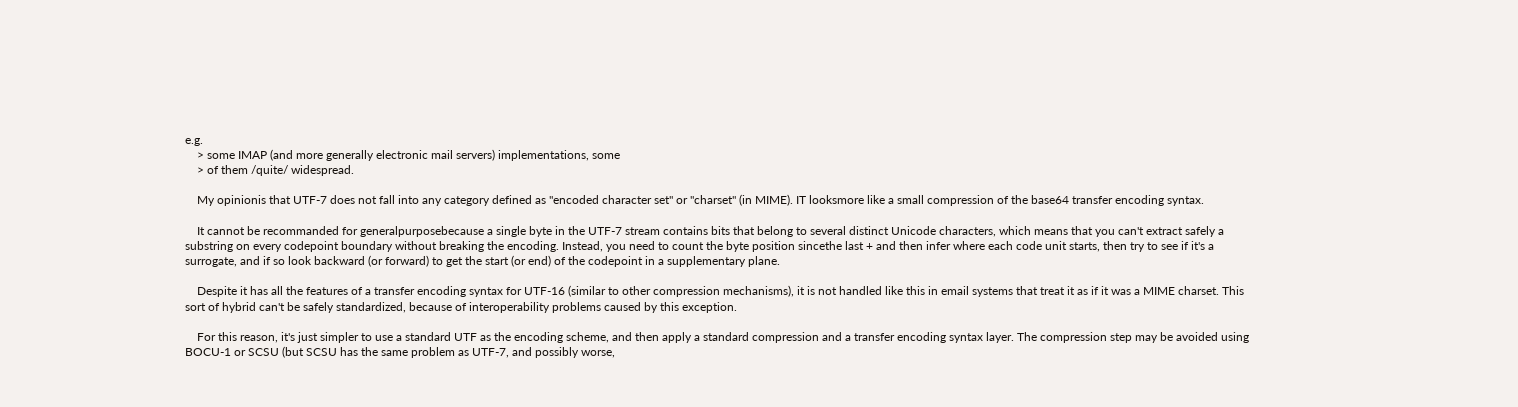e.g.
    > some IMAP (and more generally electronic mail servers) implementations, some
    > of them /quite/ widespread.

    My opinionis that UTF-7 does not fall into any category defined as "encoded character set" or "charset" (in MIME). IT looksmore like a small compression of the base64 transfer encoding syntax.

    It cannot be recommanded for generalpurposebecause a single byte in the UTF-7 stream contains bits that belong to several distinct Unicode characters, which means that you can't extract safely a substring on every codepoint boundary without breaking the encoding. Instead, you need to count the byte position sincethe last + and then infer where each code unit starts, then try to see if it's a surrogate, and if so look backward (or forward) to get the start (or end) of the codepoint in a supplementary plane.

    Despite it has all the features of a transfer encoding syntax for UTF-16 (similar to other compression mechanisms), it is not handled like this in email systems that treat it as if it was a MIME charset. This sort of hybrid can't be safely standardized, because of interoperability problems caused by this exception.

    For this reason, it's just simpler to use a standard UTF as the encoding scheme, and then apply a standard compression and a transfer encoding syntax layer. The compression step may be avoided using BOCU-1 or SCSU (but SCSU has the same problem as UTF-7, and possibly worse,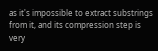as it's impossible to extract substrings from it, and its compression step is very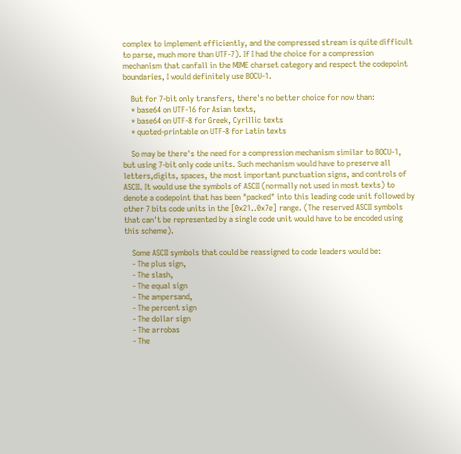complex to implement efficiently, and the compressed stream is quite difficult to parse, much more than UTF-7). If I had the choice for a compression mechanism that canfall in the MIME charset category and respect the codepoint boundaries, I would definitely use BOCU-1.

    But for 7-bit only transfers, there's no better choice for now than:
    * base64 on UTF-16 for Asian texts,
    * base64 on UTF-8 for Greek, Cyrillic texts
    * quoted-printable on UTF-8 for Latin texts

    So may be there's the need for a compression mechanism similar to BOCU-1, but using 7-bit only code units. Such mechanism would have to preserve all letters,digits, spaces, the most important punctuation signs, and controls of ASCII. It would use the symbols of ASCII (normally not used in most texts) to denote a codepoint that has been "packed" into this leading code unit followed by other 7 bits code units in the [0x21..0x7e] range. (The reserved ASCII symbols that can't be represented by a single code unit would have to be encoded using this scheme).

    Some ASCII symbols that could be reassigned to code leaders would be:
    - The plus sign,
    - The slash,
    - The equal sign
    - The ampersand,
    - The percent sign
    - The dollar sign
    - The arrobas
    - The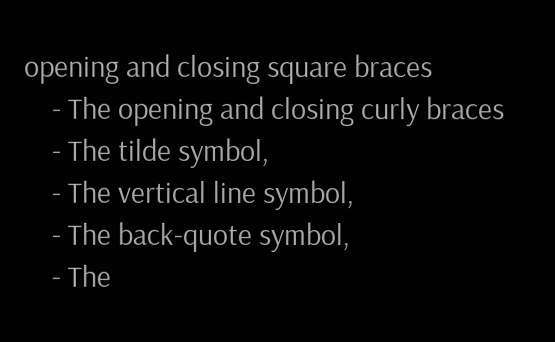opening and closing square braces
    - The opening and closing curly braces
    - The tilde symbol,
    - The vertical line symbol,
    - The back-quote symbol,
    - The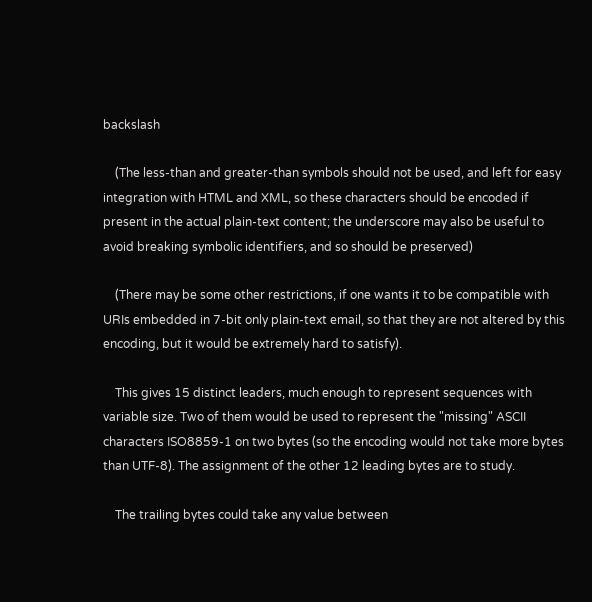backslash

    (The less-than and greater-than symbols should not be used, and left for easy integration with HTML and XML, so these characters should be encoded if present in the actual plain-text content; the underscore may also be useful to avoid breaking symbolic identifiers, and so should be preserved)

    (There may be some other restrictions, if one wants it to be compatible with URIs embedded in 7-bit only plain-text email, so that they are not altered by this encoding, but it would be extremely hard to satisfy).

    This gives 15 distinct leaders, much enough to represent sequences with variable size. Two of them would be used to represent the "missing" ASCII characters ISO8859-1 on two bytes (so the encoding would not take more bytes than UTF-8). The assignment of the other 12 leading bytes are to study.

    The trailing bytes could take any value between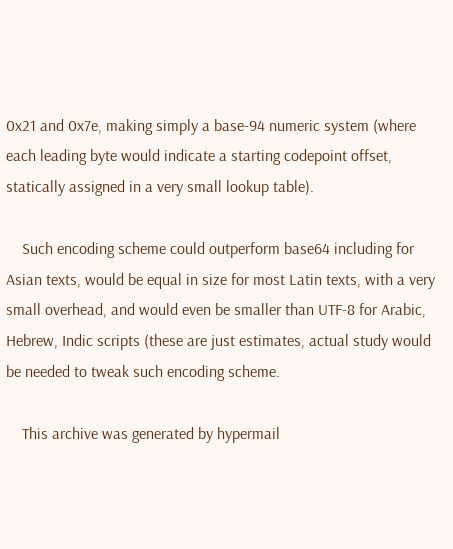0x21 and 0x7e, making simply a base-94 numeric system (where each leading byte would indicate a starting codepoint offset, statically assigned in a very small lookup table).

    Such encoding scheme could outperform base64 including for Asian texts, would be equal in size for most Latin texts, with a very small overhead, and would even be smaller than UTF-8 for Arabic, Hebrew, Indic scripts (these are just estimates, actual study would be needed to tweak such encoding scheme.

    This archive was generated by hypermail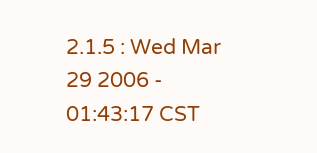2.1.5 : Wed Mar 29 2006 - 01:43:17 CST